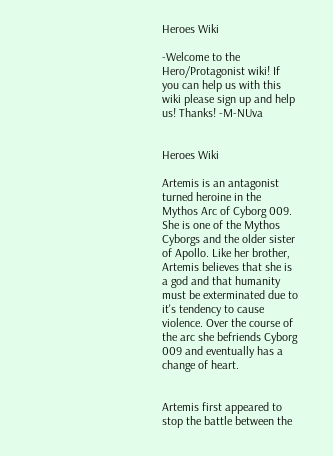Heroes Wiki

-Welcome to the Hero/Protagonist wiki! If you can help us with this wiki please sign up and help us! Thanks! -M-NUva


Heroes Wiki

Artemis is an antagonist turned heroine in the Mythos Arc of Cyborg 009. She is one of the Mythos Cyborgs and the older sister of Apollo. Like her brother, Artemis believes that she is a god and that humanity must be exterminated due to it's tendency to cause violence. Over the course of the arc she befriends Cyborg 009 and eventually has a change of heart.


Artemis first appeared to stop the battle between the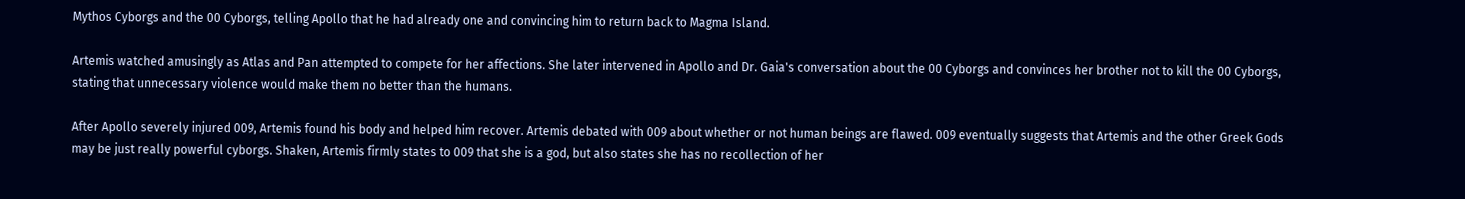Mythos Cyborgs and the 00 Cyborgs, telling Apollo that he had already one and convincing him to return back to Magma Island.

Artemis watched amusingly as Atlas and Pan attempted to compete for her affections. She later intervened in Apollo and Dr. Gaia's conversation about the 00 Cyborgs and convinces her brother not to kill the 00 Cyborgs, stating that unnecessary violence would make them no better than the humans.

After Apollo severely injured 009, Artemis found his body and helped him recover. Artemis debated with 009 about whether or not human beings are flawed. 009 eventually suggests that Artemis and the other Greek Gods may be just really powerful cyborgs. Shaken, Artemis firmly states to 009 that she is a god, but also states she has no recollection of her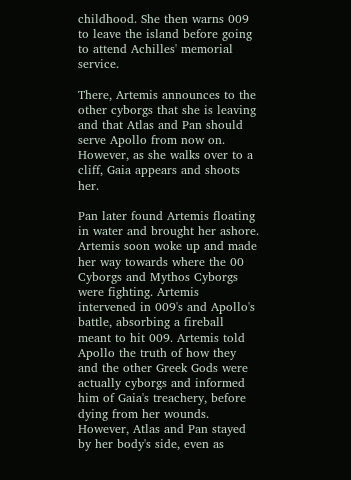childhood. She then warns 009 to leave the island before going to attend Achilles' memorial service.

There, Artemis announces to the other cyborgs that she is leaving and that Atlas and Pan should serve Apollo from now on. However, as she walks over to a cliff, Gaia appears and shoots her.

Pan later found Artemis floating in water and brought her ashore. Artemis soon woke up and made her way towards where the 00 Cyborgs and Mythos Cyborgs were fighting. Artemis intervened in 009's and Apollo's battle, absorbing a fireball meant to hit 009. Artemis told Apollo the truth of how they and the other Greek Gods were actually cyborgs and informed him of Gaia's treachery, before dying from her wounds. However, Atlas and Pan stayed by her body's side, even as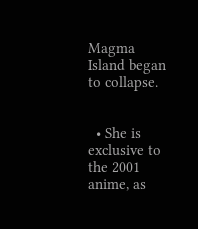Magma Island began to collapse.


  • She is exclusive to the 2001 anime, as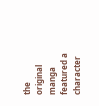the original manga featured a character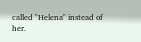called "Helena" instead of her.